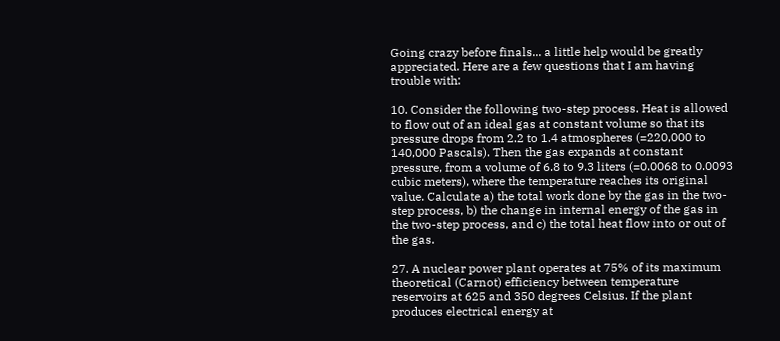Going crazy before finals... a little help would be greatly appreciated. Here are a few questions that I am having trouble with:

10. Consider the following two-step process. Heat is allowed to flow out of an ideal gas at constant volume so that its pressure drops from 2.2 to 1.4 atmospheres (=220,000 to 140,000 Pascals). Then the gas expands at constant pressure, from a volume of 6.8 to 9.3 liters (=0.0068 to 0.0093 cubic meters), where the temperature reaches its original value. Calculate a) the total work done by the gas in the two-step process, b) the change in internal energy of the gas in the two-step process, and c) the total heat flow into or out of the gas.

27. A nuclear power plant operates at 75% of its maximum theoretical (Carnot) efficiency between temperature reservoirs at 625 and 350 degrees Celsius. If the plant produces electrical energy at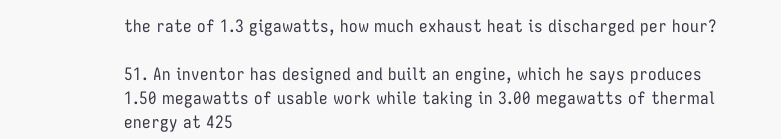the rate of 1.3 gigawatts, how much exhaust heat is discharged per hour?

51. An inventor has designed and built an engine, which he says produces 1.50 megawatts of usable work while taking in 3.00 megawatts of thermal energy at 425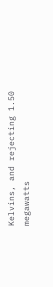Kelvins, and rejecting 1.50 megawatts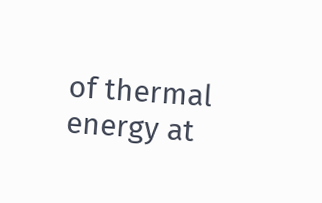of thermal energy at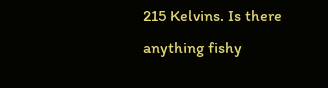215 Kelvins. Is there anything fishy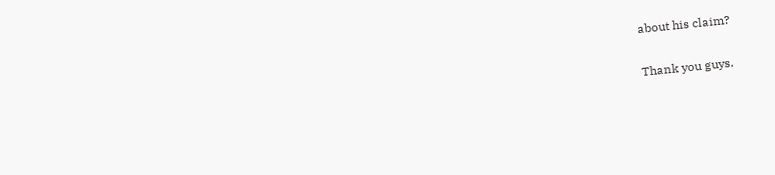about his claim?

Thank you guys.